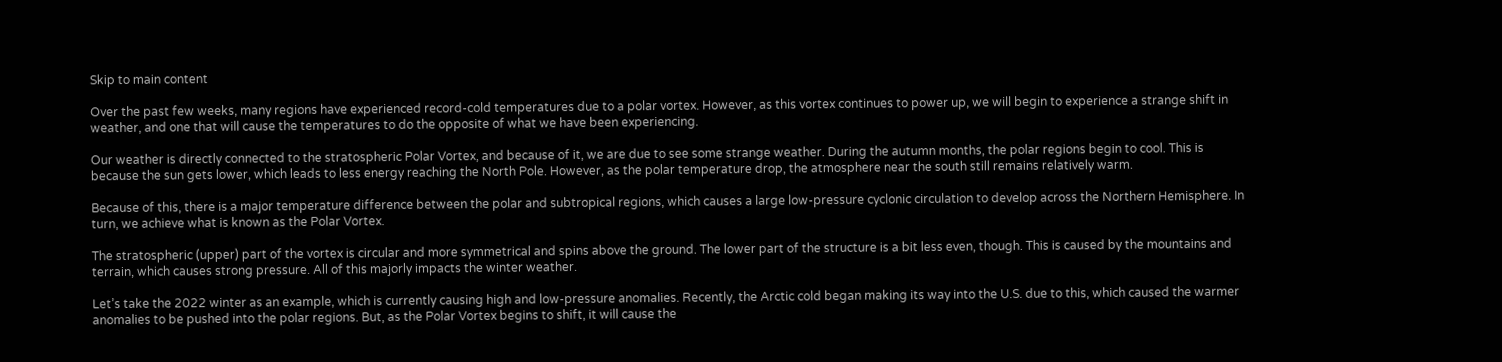Skip to main content

Over the past few weeks, many regions have experienced record-cold temperatures due to a polar vortex. However, as this vortex continues to power up, we will begin to experience a strange shift in weather, and one that will cause the temperatures to do the opposite of what we have been experiencing.

Our weather is directly connected to the stratospheric Polar Vortex, and because of it, we are due to see some strange weather. During the autumn months, the polar regions begin to cool. This is because the sun gets lower, which leads to less energy reaching the North Pole. However, as the polar temperature drop, the atmosphere near the south still remains relatively warm.

Because of this, there is a major temperature difference between the polar and subtropical regions, which causes a large low-pressure cyclonic circulation to develop across the Northern Hemisphere. In turn, we achieve what is known as the Polar Vortex.

The stratospheric (upper) part of the vortex is circular and more symmetrical and spins above the ground. The lower part of the structure is a bit less even, though. This is caused by the mountains and terrain, which causes strong pressure. All of this majorly impacts the winter weather.

Let’s take the 2022 winter as an example, which is currently causing high and low-pressure anomalies. Recently, the Arctic cold began making its way into the U.S. due to this, which caused the warmer anomalies to be pushed into the polar regions. But, as the Polar Vortex begins to shift, it will cause the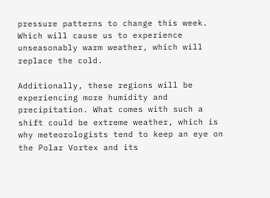pressure patterns to change this week. Which will cause us to experience unseasonably warm weather, which will replace the cold.

Additionally, these regions will be experiencing more humidity and precipitation. What comes with such a shift could be extreme weather, which is why meteorologists tend to keep an eye on the Polar Vortex and its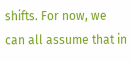shifts. For now, we can all assume that in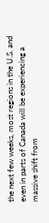the next few weeks, most regions in the U.S. and even in parts of Canada will be experiencing a massive shift from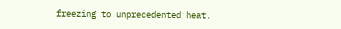freezing to unprecedented heat.